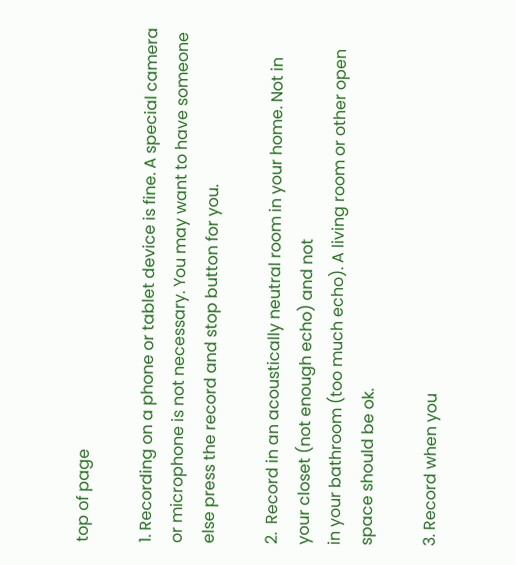top of page

1. Recording on a phone or tablet device is fine. A special camera or microphone is not necessary. You may want to have someone else press the record and stop button for you.

2.  Record in an acoustically neutral room in your home. Not in your closet (not enough echo) and not
in your bathroom (too much echo). A living room or other open space should be ok.

3. Record when you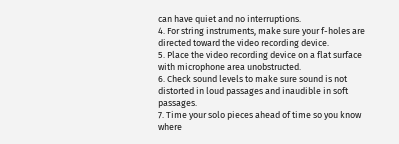can have quiet and no interruptions.
4. For string instruments, make sure your f-holes are directed toward the video recording device.
5. Place the video recording device on a flat surface with microphone area unobstructed.
6. Check sound levels to make sure sound is not distorted in loud passages and inaudible in soft passages.
7. Time your solo pieces ahead of time so you know where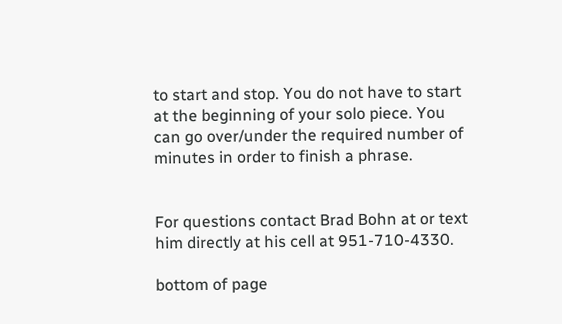to start and stop. You do not have to start at the beginning of your solo piece. You can go over/under the required number of minutes in order to finish a phrase.


For questions contact Brad Bohn at or text him directly at his cell at 951-710-4330.

bottom of page